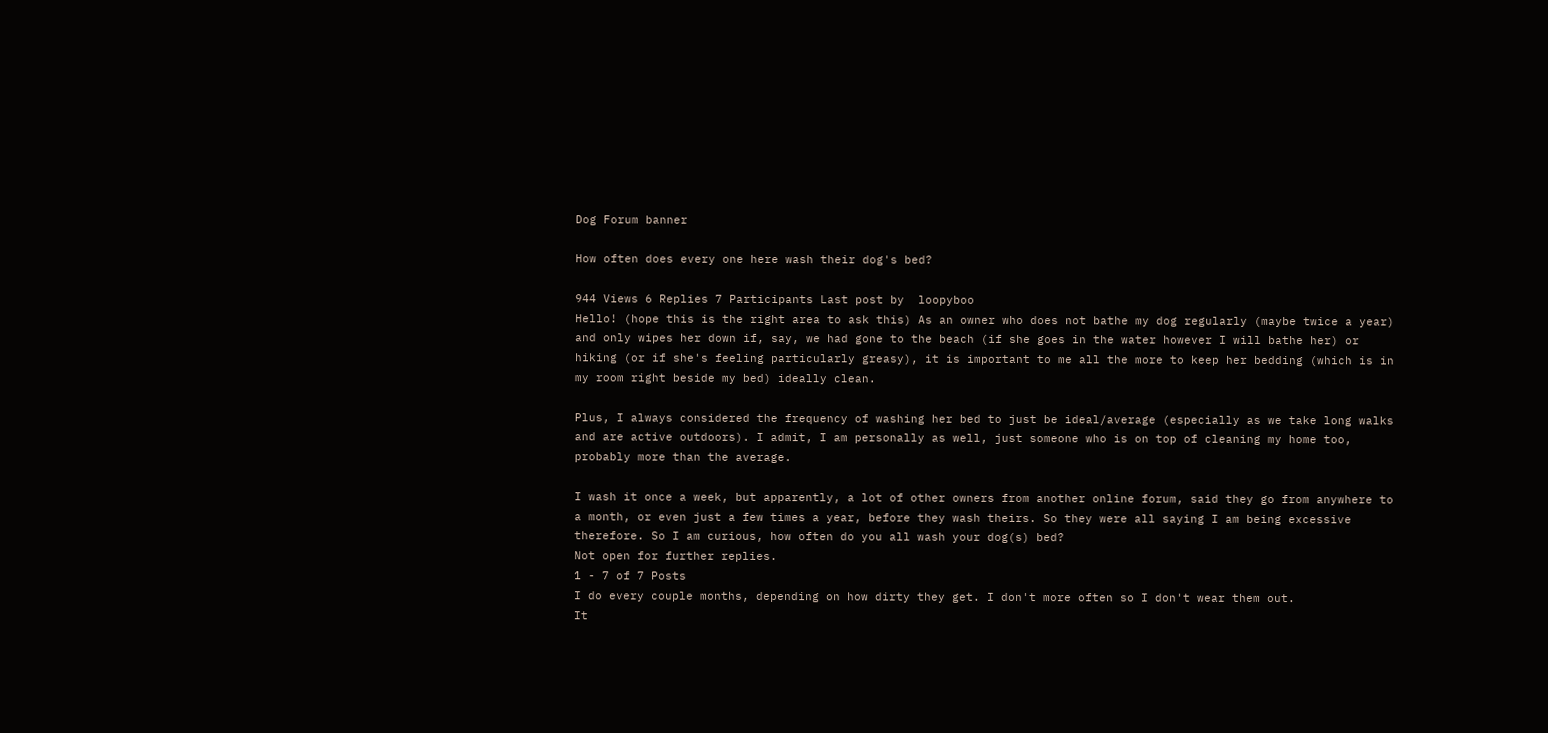Dog Forum banner

How often does every one here wash their dog's bed?

944 Views 6 Replies 7 Participants Last post by  loopyboo
Hello! (hope this is the right area to ask this) As an owner who does not bathe my dog regularly (maybe twice a year) and only wipes her down if, say, we had gone to the beach (if she goes in the water however I will bathe her) or hiking (or if she's feeling particularly greasy), it is important to me all the more to keep her bedding (which is in my room right beside my bed) ideally clean.

Plus, I always considered the frequency of washing her bed to just be ideal/average (especially as we take long walks and are active outdoors). I admit, I am personally as well, just someone who is on top of cleaning my home too, probably more than the average.

I wash it once a week, but apparently, a lot of other owners from another online forum, said they go from anywhere to a month, or even just a few times a year, before they wash theirs. So they were all saying I am being excessive therefore. So I am curious, how often do you all wash your dog(s) bed?
Not open for further replies.
1 - 7 of 7 Posts
I do every couple months, depending on how dirty they get. I don't more often so I don't wear them out.
It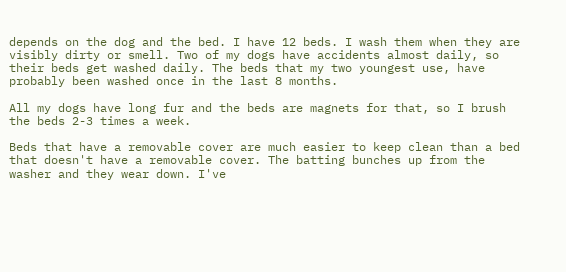depends on the dog and the bed. I have 12 beds. I wash them when they are visibly dirty or smell. Two of my dogs have accidents almost daily, so their beds get washed daily. The beds that my two youngest use, have probably been washed once in the last 8 months.

All my dogs have long fur and the beds are magnets for that, so I brush the beds 2-3 times a week.

Beds that have a removable cover are much easier to keep clean than a bed that doesn't have a removable cover. The batting bunches up from the washer and they wear down. I've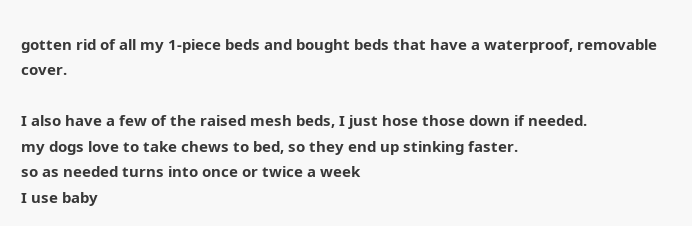gotten rid of all my 1-piece beds and bought beds that have a waterproof, removable cover.

I also have a few of the raised mesh beds, I just hose those down if needed.
my dogs love to take chews to bed, so they end up stinking faster.
so as needed turns into once or twice a week
I use baby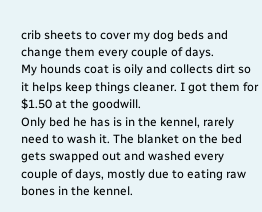crib sheets to cover my dog beds and change them every couple of days.
My hounds coat is oily and collects dirt so it helps keep things cleaner. I got them for $1.50 at the goodwill.
Only bed he has is in the kennel, rarely need to wash it. The blanket on the bed gets swapped out and washed every couple of days, mostly due to eating raw bones in the kennel.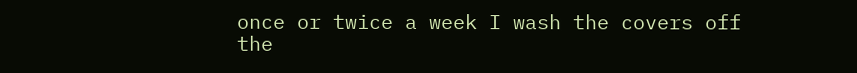once or twice a week I wash the covers off the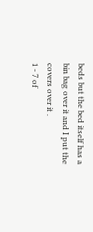beds but the bed itself has a bin bag over it and I put the covers over it .
1 - 7 of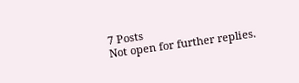7 Posts
Not open for further replies.